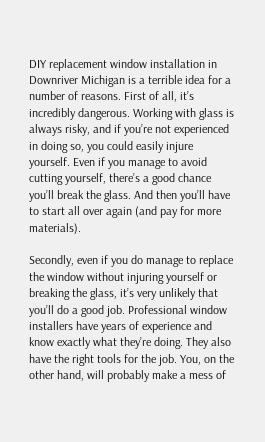DIY replacement window installation in Downriver Michigan is a terrible idea for a number of reasons. First of all, it’s incredibly dangerous. Working with glass is always risky, and if you’re not experienced in doing so, you could easily injure yourself. Even if you manage to avoid cutting yourself, there’s a good chance you’ll break the glass. And then you’ll have to start all over again (and pay for more materials).

Secondly, even if you do manage to replace the window without injuring yourself or breaking the glass, it’s very unlikely that you’ll do a good job. Professional window installers have years of experience and know exactly what they’re doing. They also have the right tools for the job. You, on the other hand, will probably make a mess of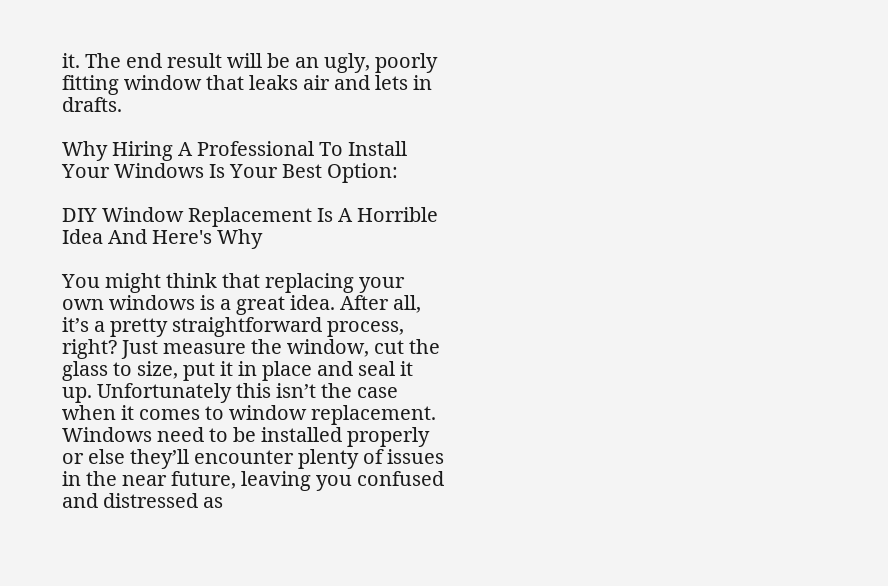it. The end result will be an ugly, poorly fitting window that leaks air and lets in drafts.

Why Hiring A Professional To Install Your Windows Is Your Best Option:

DIY Window Replacement Is A Horrible Idea And Here's Why

You might think that replacing your own windows is a great idea. After all, it’s a pretty straightforward process, right? Just measure the window, cut the glass to size, put it in place and seal it up. Unfortunately this isn’t the case when it comes to window replacement. Windows need to be installed properly or else they’ll encounter plenty of issues in the near future, leaving you confused and distressed as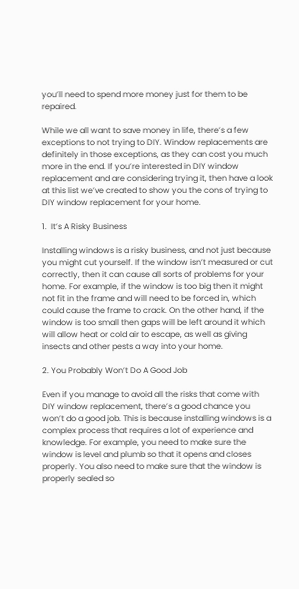you’ll need to spend more money just for them to be repaired.

While we all want to save money in life, there’s a few exceptions to not trying to DIY. Window replacements are definitely in those exceptions, as they can cost you much more in the end. If you’re interested in DIY window replacement and are considering trying it, then have a look at this list we’ve created to show you the cons of trying to DIY window replacement for your home.

1.  It’s A Risky Business

Installing windows is a risky business, and not just because you might cut yourself. If the window isn’t measured or cut correctly, then it can cause all sorts of problems for your home. For example, if the window is too big then it might not fit in the frame and will need to be forced in, which could cause the frame to crack. On the other hand, if the window is too small then gaps will be left around it which will allow heat or cold air to escape, as well as giving insects and other pests a way into your home.

2. You Probably Won’t Do A Good Job

Even if you manage to avoid all the risks that come with DIY window replacement, there’s a good chance you won’t do a good job. This is because installing windows is a complex process that requires a lot of experience and knowledge. For example, you need to make sure the window is level and plumb so that it opens and closes properly. You also need to make sure that the window is properly sealed so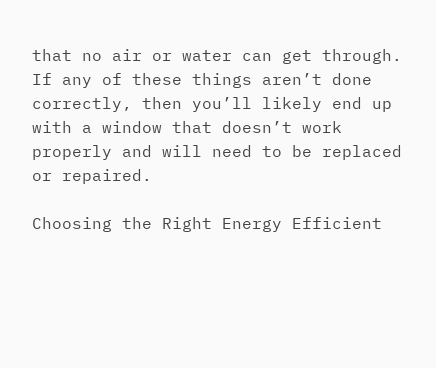that no air or water can get through. If any of these things aren’t done correctly, then you’ll likely end up with a window that doesn’t work properly and will need to be replaced or repaired.

Choosing the Right Energy Efficient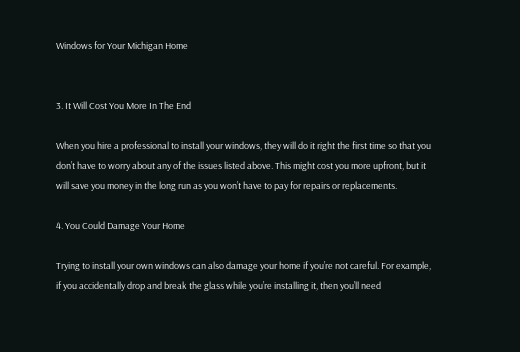Windows for Your Michigan Home


3. It Will Cost You More In The End

When you hire a professional to install your windows, they will do it right the first time so that you don’t have to worry about any of the issues listed above. This might cost you more upfront, but it will save you money in the long run as you won’t have to pay for repairs or replacements.

4. You Could Damage Your Home

Trying to install your own windows can also damage your home if you’re not careful. For example, if you accidentally drop and break the glass while you’re installing it, then you’ll need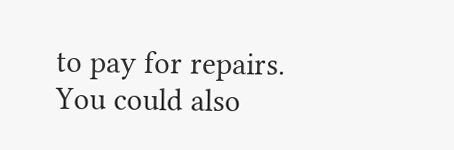to pay for repairs. You could also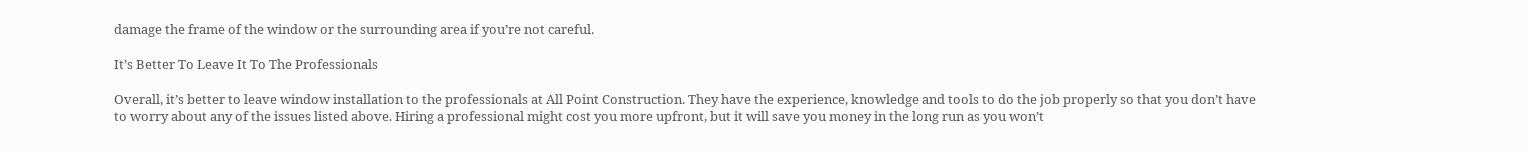damage the frame of the window or the surrounding area if you’re not careful.

It’s Better To Leave It To The Professionals

Overall, it’s better to leave window installation to the professionals at All Point Construction. They have the experience, knowledge and tools to do the job properly so that you don’t have to worry about any of the issues listed above. Hiring a professional might cost you more upfront, but it will save you money in the long run as you won’t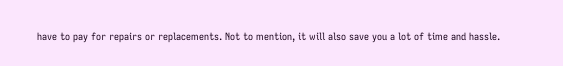have to pay for repairs or replacements. Not to mention, it will also save you a lot of time and hassle.